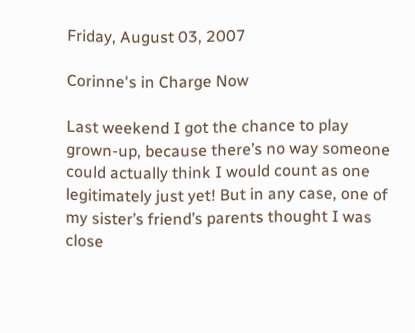Friday, August 03, 2007

Corinne's in Charge Now

Last weekend I got the chance to play grown-up, because there’s no way someone could actually think I would count as one legitimately just yet! But in any case, one of my sister’s friend’s parents thought I was close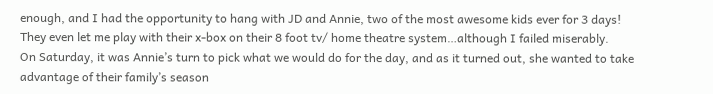enough, and I had the opportunity to hang with JD and Annie, two of the most awesome kids ever for 3 days! They even let me play with their x-box on their 8 foot tv/ home theatre system…although I failed miserably.
On Saturday, it was Annie’s turn to pick what we would do for the day, and as it turned out, she wanted to take advantage of their family’s season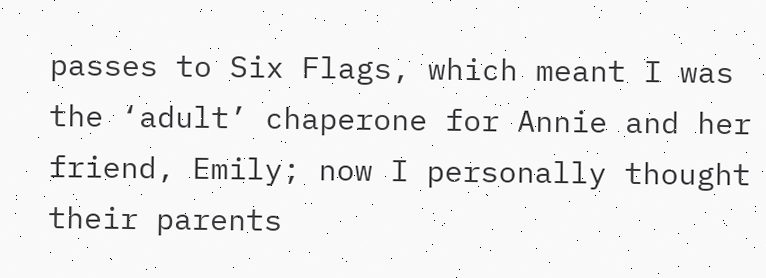passes to Six Flags, which meant I was the ‘adult’ chaperone for Annie and her friend, Emily; now I personally thought their parents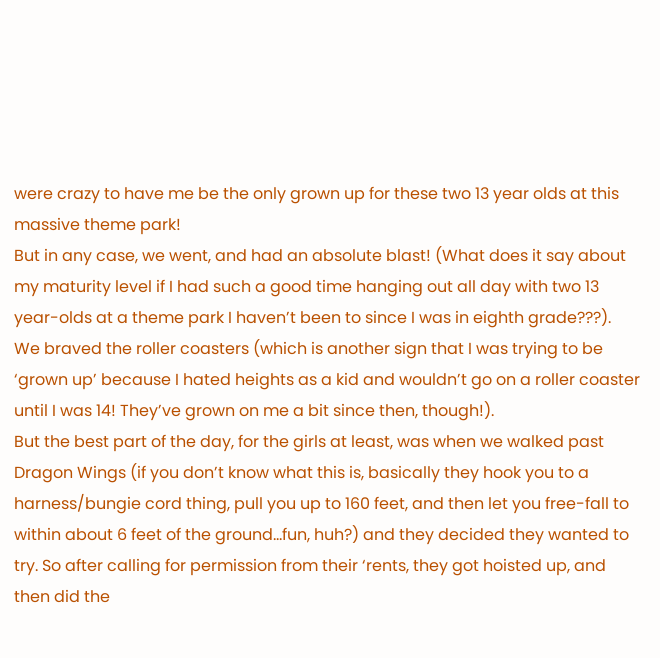were crazy to have me be the only grown up for these two 13 year olds at this massive theme park!
But in any case, we went, and had an absolute blast! (What does it say about my maturity level if I had such a good time hanging out all day with two 13 year-olds at a theme park I haven’t been to since I was in eighth grade???). We braved the roller coasters (which is another sign that I was trying to be ‘grown up’ because I hated heights as a kid and wouldn’t go on a roller coaster until I was 14! They’ve grown on me a bit since then, though!).
But the best part of the day, for the girls at least, was when we walked past Dragon Wings (if you don’t know what this is, basically they hook you to a harness/bungie cord thing, pull you up to 160 feet, and then let you free-fall to within about 6 feet of the ground…fun, huh?) and they decided they wanted to try. So after calling for permission from their ‘rents, they got hoisted up, and then did the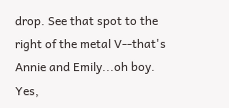drop. See that spot to the right of the metal V--that's Annie and Emily...oh boy.
Yes,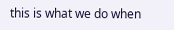this is what we do when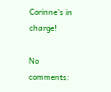Corinne’s in charge!

No comments: